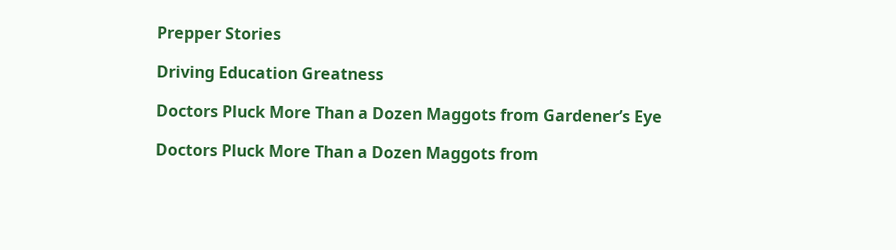Prepper Stories

Driving Education Greatness

Doctors Pluck More Than a Dozen Maggots from Gardener’s Eye

Doctors Pluck More Than a Dozen Maggots from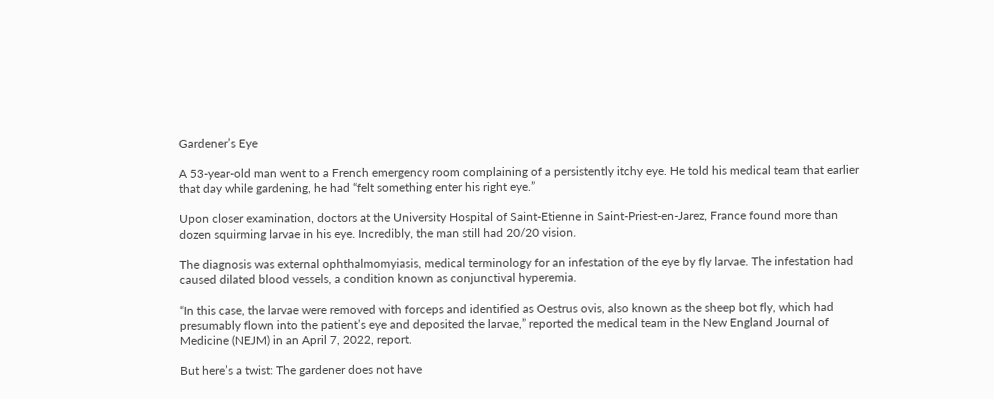Gardener’s Eye

A 53-year-old man went to a French emergency room complaining of a persistently itchy eye. He told his medical team that earlier that day while gardening, he had “felt something enter his right eye.”

Upon closer examination, doctors at the University Hospital of Saint-Etienne in Saint-Priest-en-Jarez, France found more than dozen squirming larvae in his eye. Incredibly, the man still had 20/20 vision.

The diagnosis was external ophthalmomyiasis, medical terminology for an infestation of the eye by fly larvae. The infestation had caused dilated blood vessels, a condition known as conjunctival hyperemia.

“In this case, the larvae were removed with forceps and identified as Oestrus ovis, also known as the sheep bot fly, which had presumably flown into the patient’s eye and deposited the larvae,” reported the medical team in the New England Journal of Medicine (NEJM) in an April 7, 2022, report.

But here’s a twist: The gardener does not have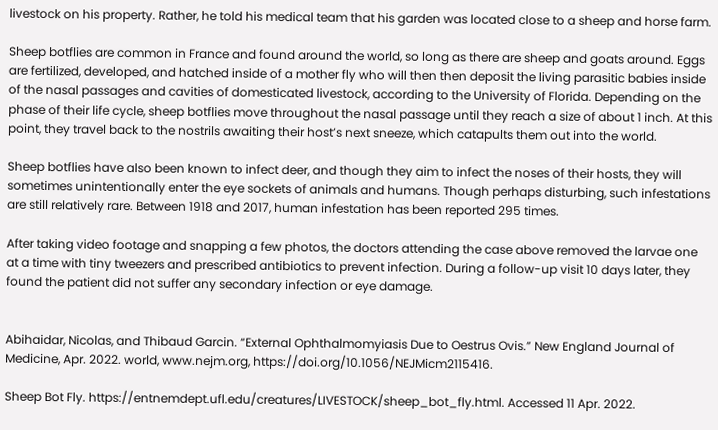livestock on his property. Rather, he told his medical team that his garden was located close to a sheep and horse farm.

Sheep botflies are common in France and found around the world, so long as there are sheep and goats around. Eggs are fertilized, developed, and hatched inside of a mother fly who will then then deposit the living parasitic babies inside of the nasal passages and cavities of domesticated livestock, according to the University of Florida. Depending on the phase of their life cycle, sheep botflies move throughout the nasal passage until they reach a size of about 1 inch. At this point, they travel back to the nostrils awaiting their host’s next sneeze, which catapults them out into the world.

Sheep botflies have also been known to infect deer, and though they aim to infect the noses of their hosts, they will sometimes unintentionally enter the eye sockets of animals and humans. Though perhaps disturbing, such infestations are still relatively rare. Between 1918 and 2017, human infestation has been reported 295 times.

After taking video footage and snapping a few photos, the doctors attending the case above removed the larvae one at a time with tiny tweezers and prescribed antibiotics to prevent infection. During a follow-up visit 10 days later, they found the patient did not suffer any secondary infection or eye damage.


Abihaidar, Nicolas, and Thibaud Garcin. “External Ophthalmomyiasis Due to Oestrus Ovis.” New England Journal of Medicine, Apr. 2022. world, www.nejm.org, https://doi.org/10.1056/NEJMicm2115416.

Sheep Bot Fly. https://entnemdept.ufl.edu/creatures/LIVESTOCK/sheep_bot_fly.html. Accessed 11 Apr. 2022.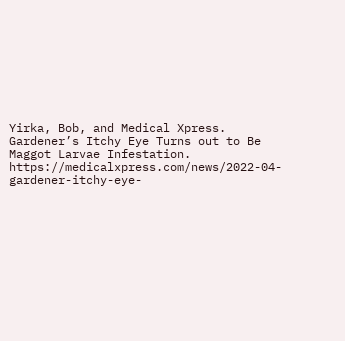Yirka, Bob, and Medical Xpress. Gardener’s Itchy Eye Turns out to Be Maggot Larvae Infestation. https://medicalxpress.com/news/2022-04-gardener-itchy-eye-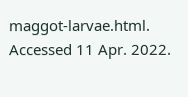maggot-larvae.html. Accessed 11 Apr. 2022.